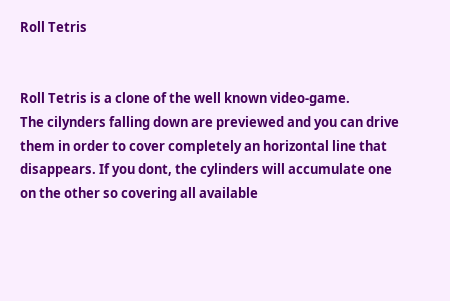Roll Tetris


Roll Tetris is a clone of the well known video-game.
The cilynders falling down are previewed and you can drive them in order to cover completely an horizontal line that disappears. If you dont, the cylinders will accumulate one on the other so covering all available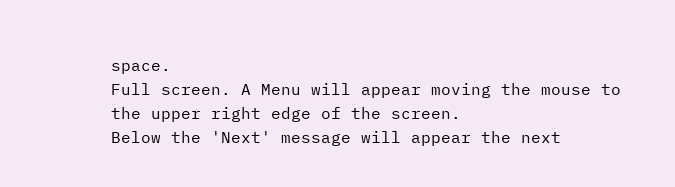space.
Full screen. A Menu will appear moving the mouse to the upper right edge of the screen.
Below the 'Next' message will appear the next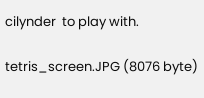cilynder  to play with.

tetris_screen.JPG (8076 byte)